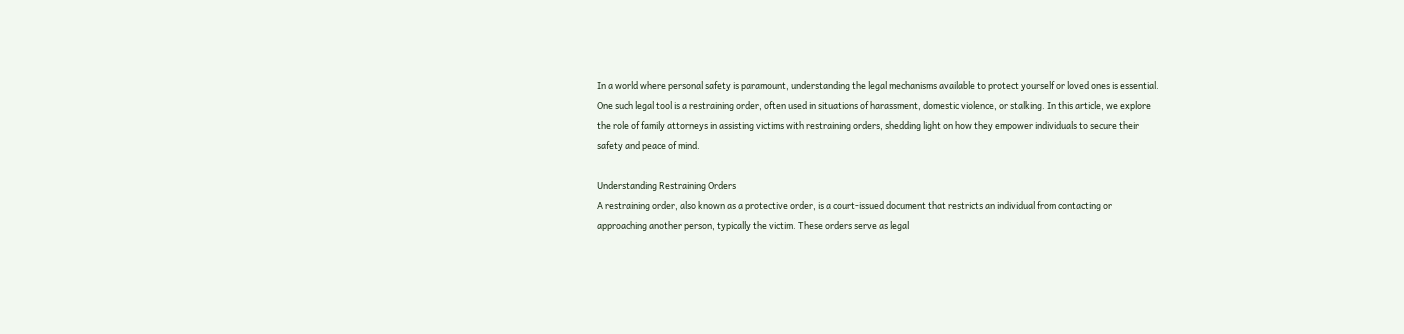In a world where personal safety is paramount, understanding the legal mechanisms available to protect yourself or loved ones is essential. One such legal tool is a restraining order, often used in situations of harassment, domestic violence, or stalking. In this article, we explore the role of family attorneys in assisting victims with restraining orders, shedding light on how they empower individuals to secure their safety and peace of mind.

Understanding Restraining Orders
A restraining order, also known as a protective order, is a court-issued document that restricts an individual from contacting or approaching another person, typically the victim. These orders serve as legal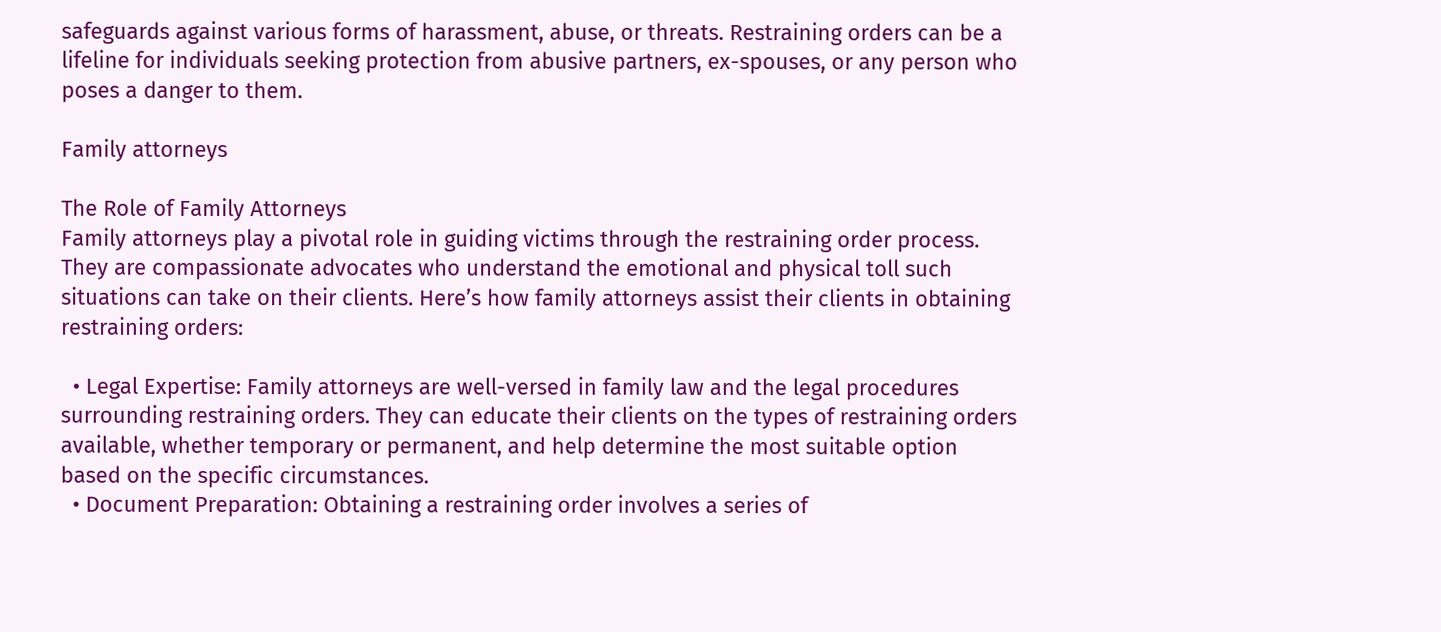safeguards against various forms of harassment, abuse, or threats. Restraining orders can be a lifeline for individuals seeking protection from abusive partners, ex-spouses, or any person who poses a danger to them.

Family attorneys

The Role of Family Attorneys
Family attorneys play a pivotal role in guiding victims through the restraining order process. They are compassionate advocates who understand the emotional and physical toll such situations can take on their clients. Here’s how family attorneys assist their clients in obtaining restraining orders:

  • Legal Expertise: Family attorneys are well-versed in family law and the legal procedures surrounding restraining orders. They can educate their clients on the types of restraining orders available, whether temporary or permanent, and help determine the most suitable option based on the specific circumstances.
  • Document Preparation: Obtaining a restraining order involves a series of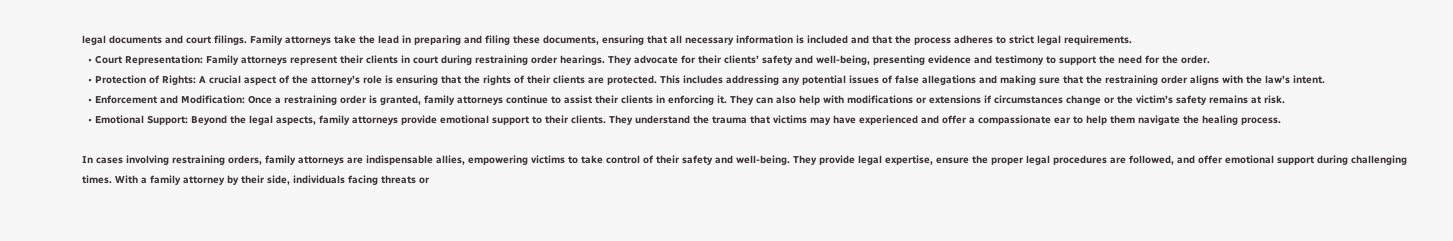legal documents and court filings. Family attorneys take the lead in preparing and filing these documents, ensuring that all necessary information is included and that the process adheres to strict legal requirements.
  • Court Representation: Family attorneys represent their clients in court during restraining order hearings. They advocate for their clients’ safety and well-being, presenting evidence and testimony to support the need for the order.
  • Protection of Rights: A crucial aspect of the attorney’s role is ensuring that the rights of their clients are protected. This includes addressing any potential issues of false allegations and making sure that the restraining order aligns with the law’s intent.
  • Enforcement and Modification: Once a restraining order is granted, family attorneys continue to assist their clients in enforcing it. They can also help with modifications or extensions if circumstances change or the victim’s safety remains at risk.
  • Emotional Support: Beyond the legal aspects, family attorneys provide emotional support to their clients. They understand the trauma that victims may have experienced and offer a compassionate ear to help them navigate the healing process.

In cases involving restraining orders, family attorneys are indispensable allies, empowering victims to take control of their safety and well-being. They provide legal expertise, ensure the proper legal procedures are followed, and offer emotional support during challenging times. With a family attorney by their side, individuals facing threats or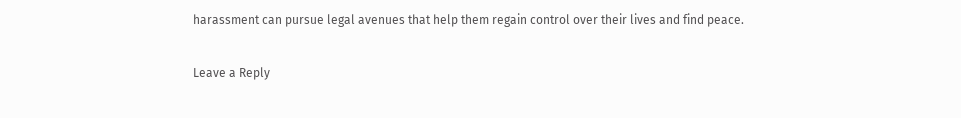harassment can pursue legal avenues that help them regain control over their lives and find peace.

Leave a Reply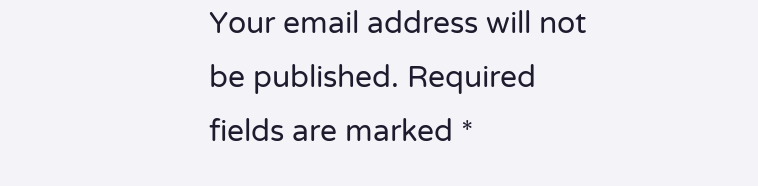Your email address will not be published. Required fields are marked *